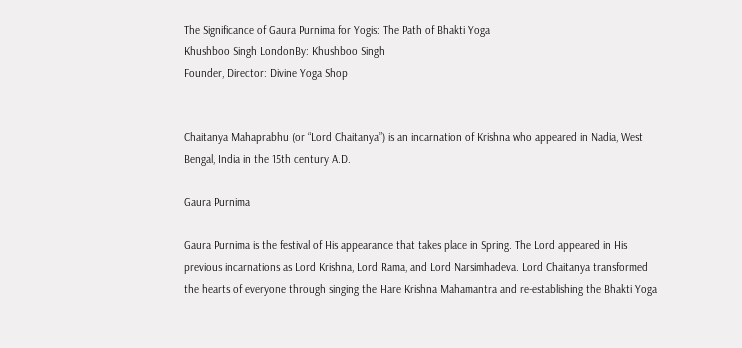The Significance of Gaura Purnima for Yogis: The Path of Bhakti Yoga
Khushboo Singh LondonBy: Khushboo Singh
Founder, Director: Divine Yoga Shop


Chaitanya Mahaprabhu (or “Lord Chaitanya”) is an incarnation of Krishna who appeared in Nadia, West Bengal, India in the 15th century A.D.

Gaura Purnima

Gaura Purnima is the festival of His appearance that takes place in Spring. The Lord appeared in His previous incarnations as Lord Krishna, Lord Rama, and Lord Narsimhadeva. Lord Chaitanya transformed the hearts of everyone through singing the Hare Krishna Mahamantra and re-establishing the Bhakti Yoga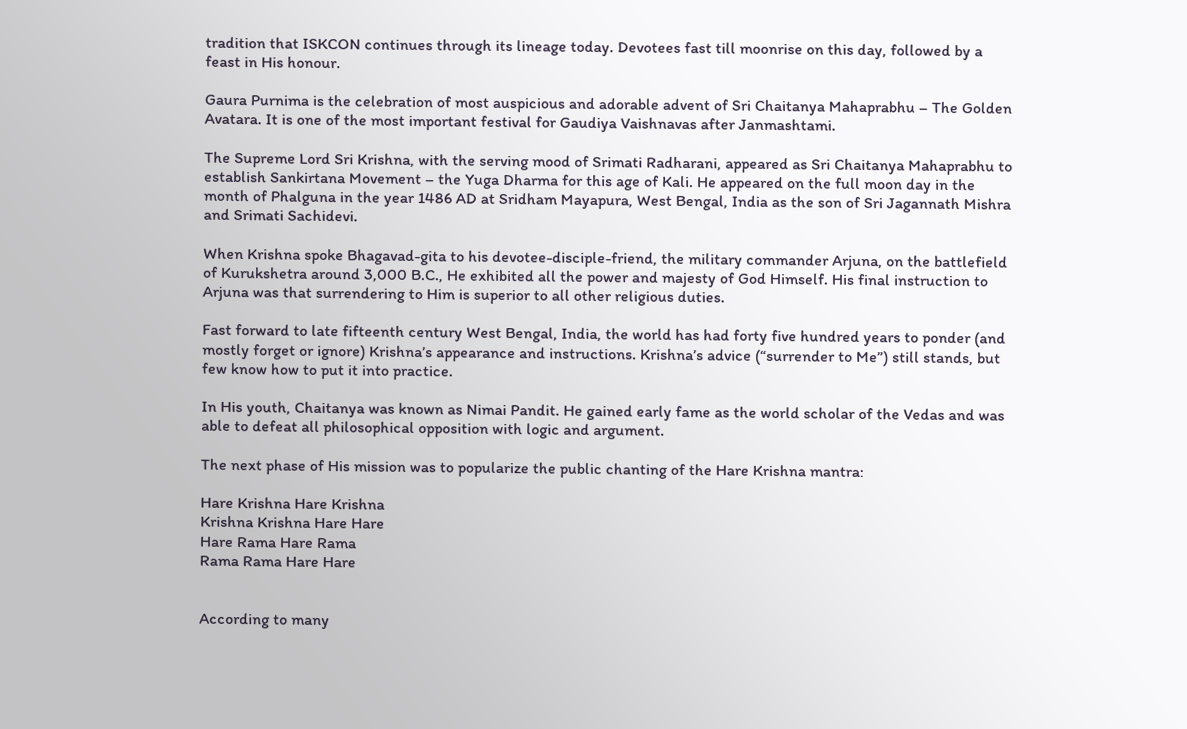tradition that ISKCON continues through its lineage today. Devotees fast till moonrise on this day, followed by a feast in His honour.

Gaura Purnima is the celebration of most auspicious and adorable advent of Sri Chaitanya Mahaprabhu – The Golden Avatara. It is one of the most important festival for Gaudiya Vaishnavas after Janmashtami.

The Supreme Lord Sri Krishna, with the serving mood of Srimati Radharani, appeared as Sri Chaitanya Mahaprabhu to establish Sankirtana Movement – the Yuga Dharma for this age of Kali. He appeared on the full moon day in the month of Phalguna in the year 1486 AD at Sridham Mayapura, West Bengal, India as the son of Sri Jagannath Mishra and Srimati Sachidevi.

When Krishna spoke Bhagavad-gita to his devotee-disciple-friend, the military commander Arjuna, on the battlefield of Kurukshetra around 3,000 B.C., He exhibited all the power and majesty of God Himself. His final instruction to Arjuna was that surrendering to Him is superior to all other religious duties.

Fast forward to late fifteenth century West Bengal, India, the world has had forty five hundred years to ponder (and mostly forget or ignore) Krishna’s appearance and instructions. Krishna’s advice (“surrender to Me”) still stands, but few know how to put it into practice.

In His youth, Chaitanya was known as Nimai Pandit. He gained early fame as the world scholar of the Vedas and was able to defeat all philosophical opposition with logic and argument.

The next phase of His mission was to popularize the public chanting of the Hare Krishna mantra:

Hare Krishna Hare Krishna
Krishna Krishna Hare Hare
Hare Rama Hare Rama
Rama Rama Hare Hare


According to many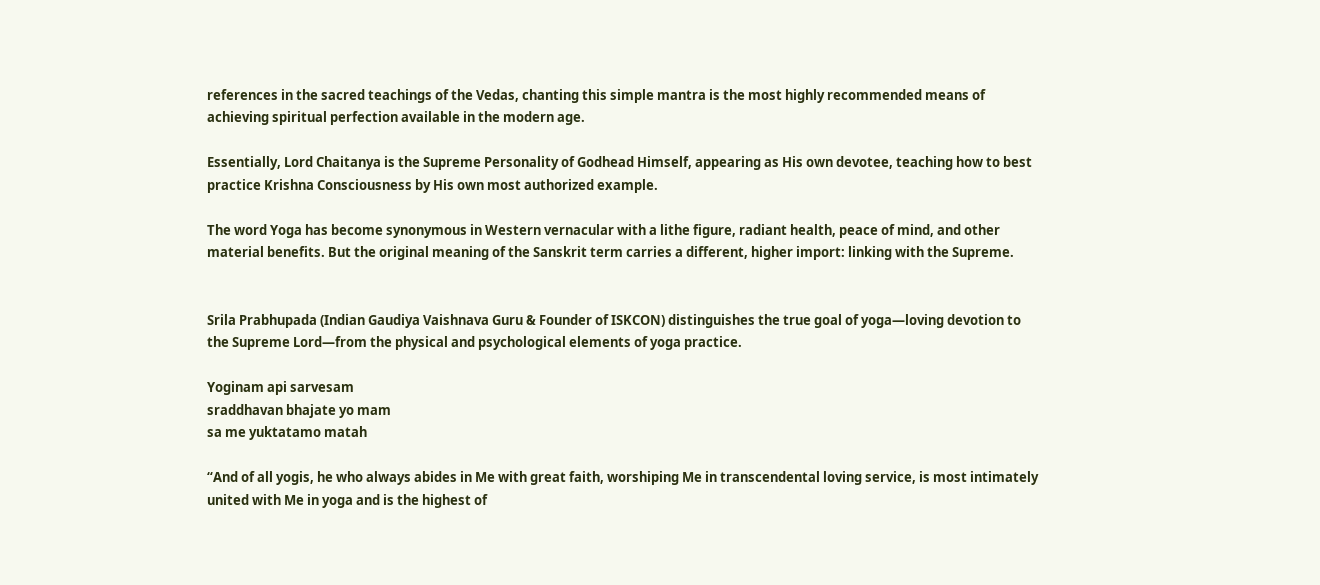references in the sacred teachings of the Vedas, chanting this simple mantra is the most highly recommended means of achieving spiritual perfection available in the modern age.

Essentially, Lord Chaitanya is the Supreme Personality of Godhead Himself, appearing as His own devotee, teaching how to best practice Krishna Consciousness by His own most authorized example.

The word Yoga has become synonymous in Western vernacular with a lithe figure, radiant health, peace of mind, and other material benefits. But the original meaning of the Sanskrit term carries a different, higher import: linking with the Supreme.


Srila Prabhupada (Indian Gaudiya Vaishnava Guru & Founder of ISKCON) distinguishes the true goal of yoga—loving devotion to the Supreme Lord—from the physical and psychological elements of yoga practice.

Yoginam api sarvesam
sraddhavan bhajate yo mam
sa me yuktatamo matah

“And of all yogis, he who always abides in Me with great faith, worshiping Me in transcendental loving service, is most intimately united with Me in yoga and is the highest of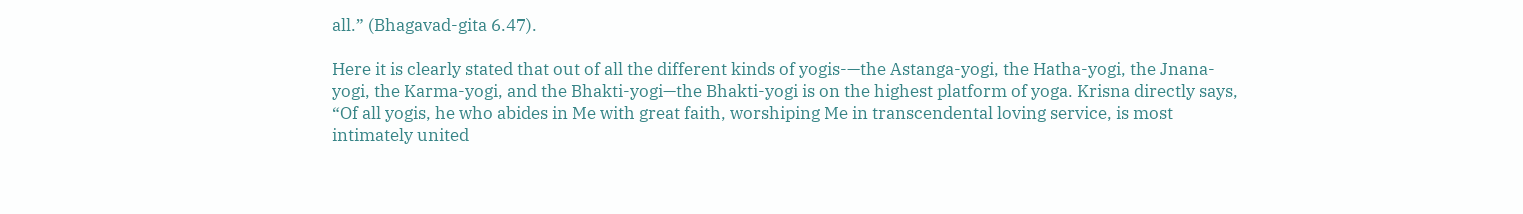all.” (Bhagavad-gita 6.47).

Here it is clearly stated that out of all the different kinds of yogis-—the Astanga-yogi, the Hatha-yogi, the Jnana-yogi, the Karma-yogi, and the Bhakti-yogi—the Bhakti-yogi is on the highest platform of yoga. Krisna directly says, “Of all yogis, he who abides in Me with great faith, worshiping Me in transcendental loving service, is most intimately united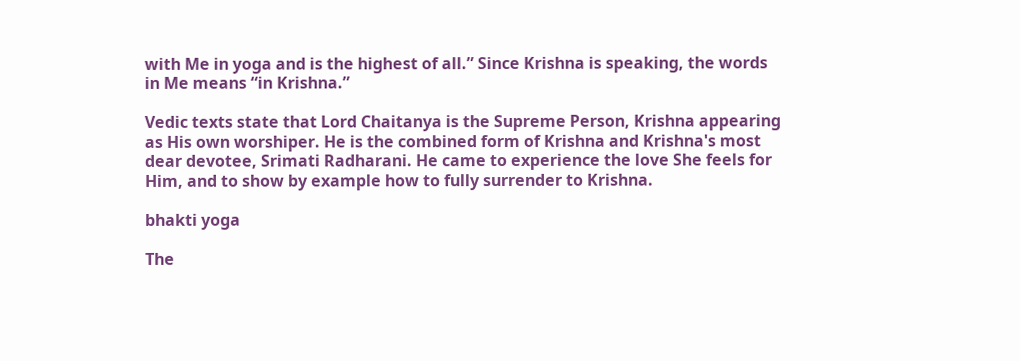with Me in yoga and is the highest of all.” Since Krishna is speaking, the words in Me means “in Krishna.”

Vedic texts state that Lord Chaitanya is the Supreme Person, Krishna appearing as His own worshiper. He is the combined form of Krishna and Krishna's most dear devotee, Srimati Radharani. He came to experience the love She feels for Him, and to show by example how to fully surrender to Krishna.

bhakti yoga

The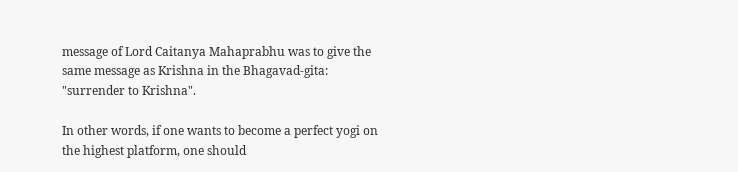message of Lord Caitanya Mahaprabhu was to give the same message as Krishna in the Bhagavad-gita: "surrender to Krishna".

In other words, if one wants to become a perfect yogi on the highest platform, one should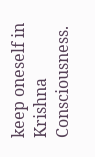keep oneself in Krishna Consciousness.